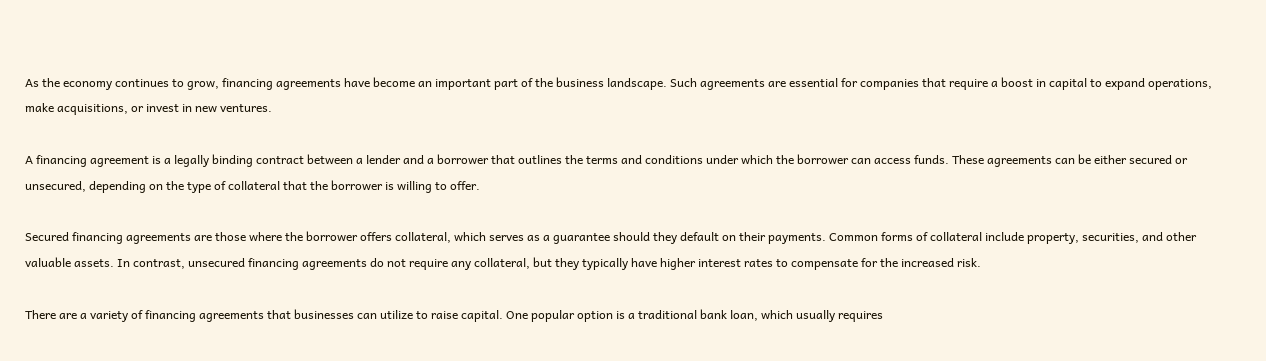As the economy continues to grow, financing agreements have become an important part of the business landscape. Such agreements are essential for companies that require a boost in capital to expand operations, make acquisitions, or invest in new ventures.

A financing agreement is a legally binding contract between a lender and a borrower that outlines the terms and conditions under which the borrower can access funds. These agreements can be either secured or unsecured, depending on the type of collateral that the borrower is willing to offer.

Secured financing agreements are those where the borrower offers collateral, which serves as a guarantee should they default on their payments. Common forms of collateral include property, securities, and other valuable assets. In contrast, unsecured financing agreements do not require any collateral, but they typically have higher interest rates to compensate for the increased risk.

There are a variety of financing agreements that businesses can utilize to raise capital. One popular option is a traditional bank loan, which usually requires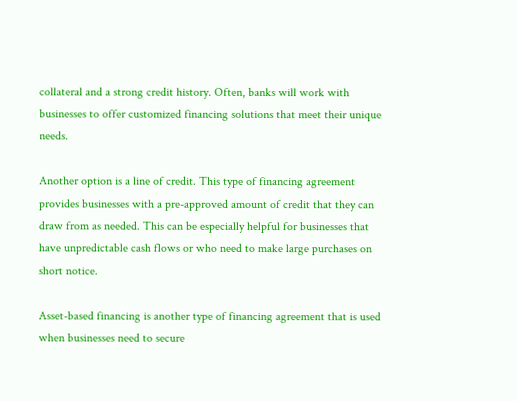collateral and a strong credit history. Often, banks will work with businesses to offer customized financing solutions that meet their unique needs.

Another option is a line of credit. This type of financing agreement provides businesses with a pre-approved amount of credit that they can draw from as needed. This can be especially helpful for businesses that have unpredictable cash flows or who need to make large purchases on short notice.

Asset-based financing is another type of financing agreement that is used when businesses need to secure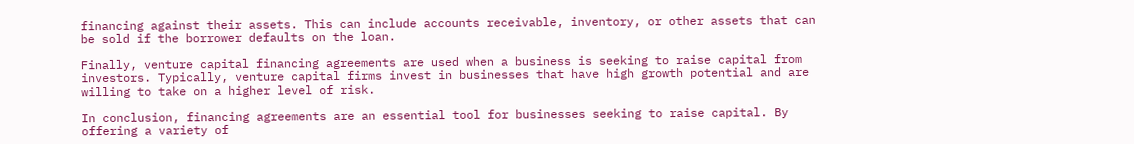financing against their assets. This can include accounts receivable, inventory, or other assets that can be sold if the borrower defaults on the loan.

Finally, venture capital financing agreements are used when a business is seeking to raise capital from investors. Typically, venture capital firms invest in businesses that have high growth potential and are willing to take on a higher level of risk.

In conclusion, financing agreements are an essential tool for businesses seeking to raise capital. By offering a variety of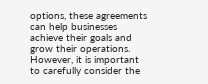options, these agreements can help businesses achieve their goals and grow their operations. However, it is important to carefully consider the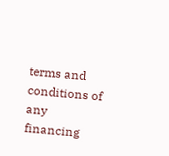terms and conditions of any financing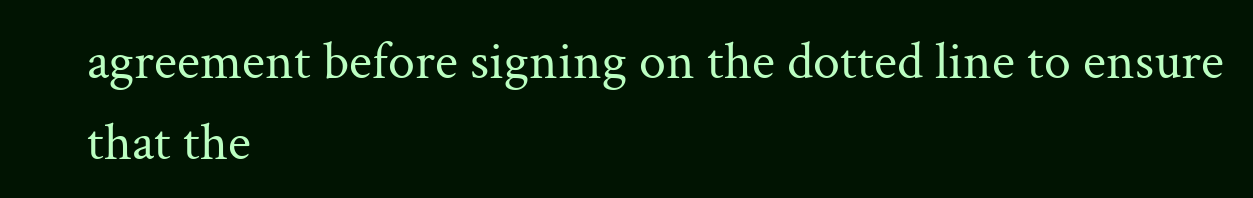agreement before signing on the dotted line to ensure that the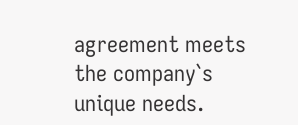agreement meets the company`s unique needs.